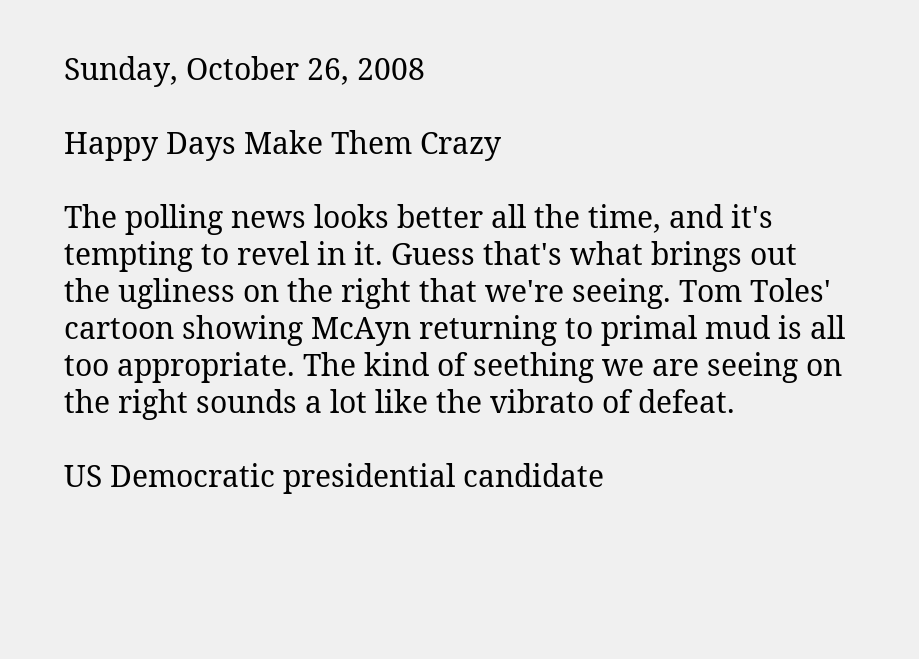Sunday, October 26, 2008

Happy Days Make Them Crazy

The polling news looks better all the time, and it's tempting to revel in it. Guess that's what brings out the ugliness on the right that we're seeing. Tom Toles' cartoon showing McAyn returning to primal mud is all too appropriate. The kind of seething we are seeing on the right sounds a lot like the vibrato of defeat.

US Democratic presidential candidate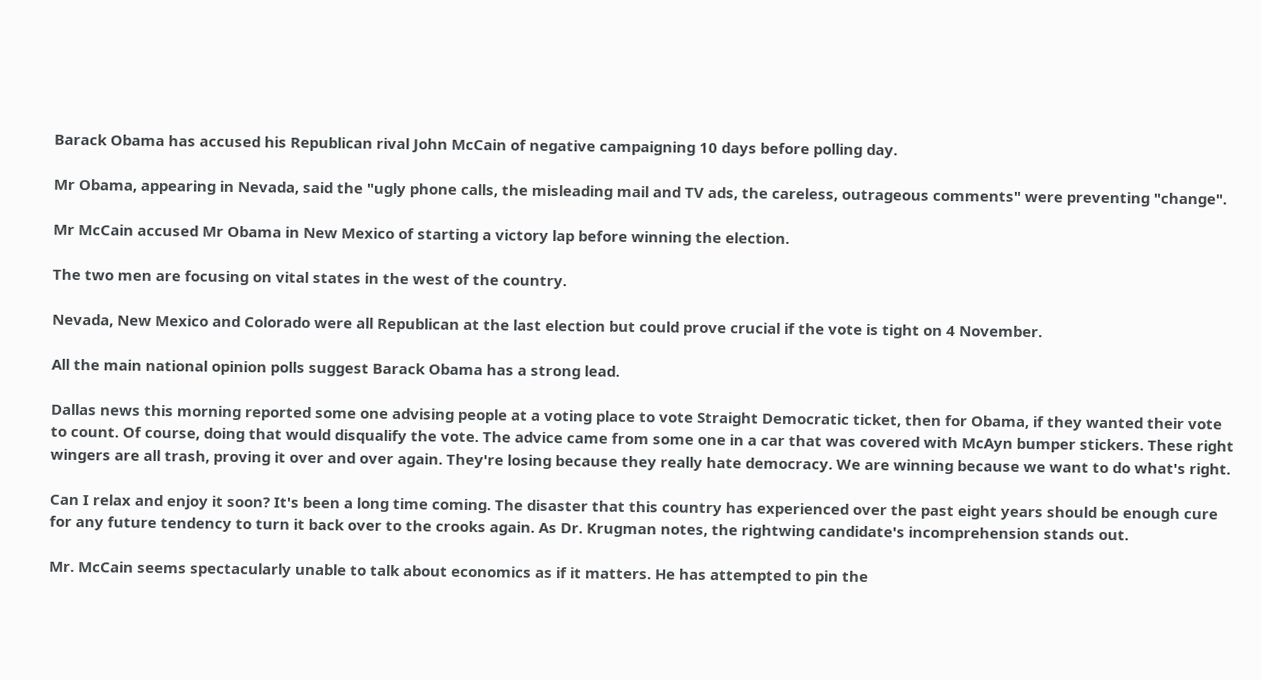Barack Obama has accused his Republican rival John McCain of negative campaigning 10 days before polling day.

Mr Obama, appearing in Nevada, said the "ugly phone calls, the misleading mail and TV ads, the careless, outrageous comments" were preventing "change".

Mr McCain accused Mr Obama in New Mexico of starting a victory lap before winning the election.

The two men are focusing on vital states in the west of the country.

Nevada, New Mexico and Colorado were all Republican at the last election but could prove crucial if the vote is tight on 4 November.

All the main national opinion polls suggest Barack Obama has a strong lead.

Dallas news this morning reported some one advising people at a voting place to vote Straight Democratic ticket, then for Obama, if they wanted their vote to count. Of course, doing that would disqualify the vote. The advice came from some one in a car that was covered with McAyn bumper stickers. These right wingers are all trash, proving it over and over again. They're losing because they really hate democracy. We are winning because we want to do what's right.

Can I relax and enjoy it soon? It's been a long time coming. The disaster that this country has experienced over the past eight years should be enough cure for any future tendency to turn it back over to the crooks again. As Dr. Krugman notes, the rightwing candidate's incomprehension stands out.

Mr. McCain seems spectacularly unable to talk about economics as if it matters. He has attempted to pin the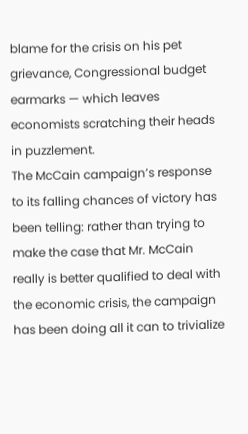blame for the crisis on his pet grievance, Congressional budget earmarks — which leaves economists scratching their heads in puzzlement.
The McCain campaign’s response to its falling chances of victory has been telling: rather than trying to make the case that Mr. McCain really is better qualified to deal with the economic crisis, the campaign has been doing all it can to trivialize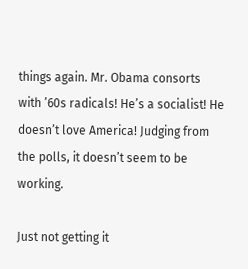things again. Mr. Obama consorts with ’60s radicals! He’s a socialist! He doesn’t love America! Judging from the polls, it doesn’t seem to be working.

Just not getting it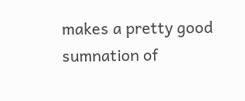makes a pretty good sumnation of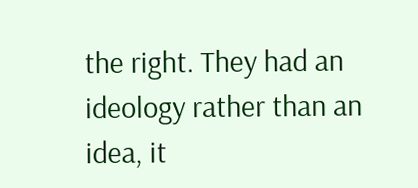the right. They had an ideology rather than an idea, it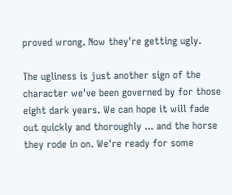proved wrong. Now they're getting ugly.

The ugliness is just another sign of the character we've been governed by for those eight dark years. We can hope it will fade out quickly and thoroughly ... and the horse they rode in on. We're ready for some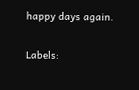happy days again.

Labels: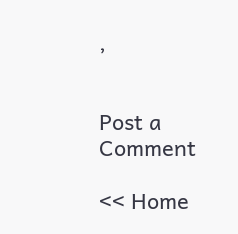,


Post a Comment

<< Home